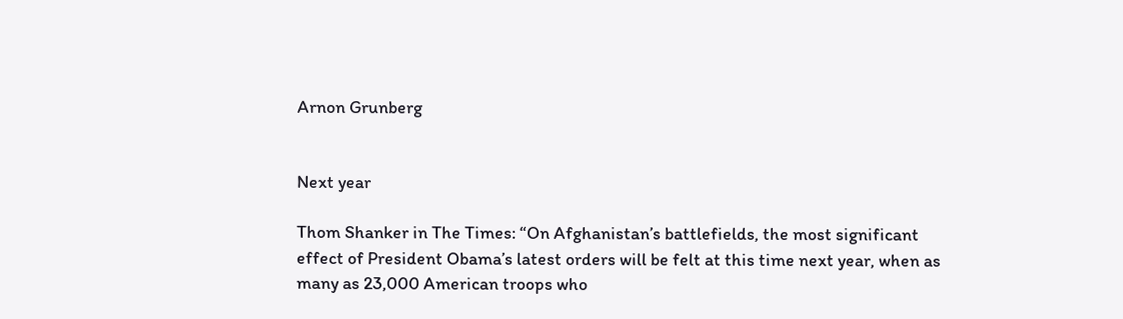Arnon Grunberg


Next year

Thom Shanker in The Times: “On Afghanistan’s battlefields, the most significant effect of President Obama’s latest orders will be felt at this time next year, when as many as 23,000 American troops who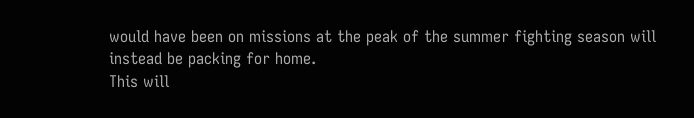would have been on missions at the peak of the summer fighting season will instead be packing for home.
This will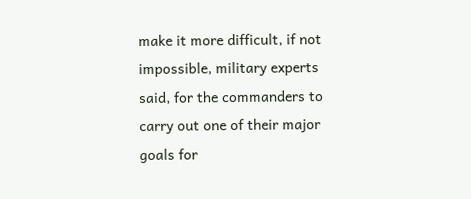make it more difficult, if not impossible, military experts said, for the commanders to carry out one of their major goals for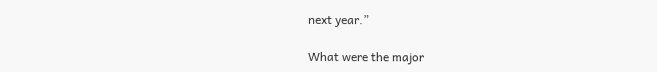next year.”

What were the major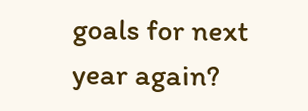goals for next year again?